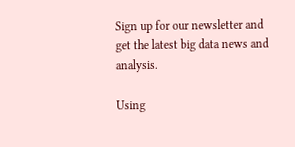Sign up for our newsletter and get the latest big data news and analysis.

Using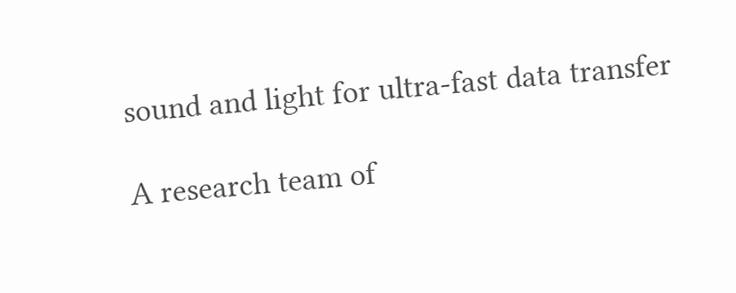sound and light for ultra-fast data transfer

A research team of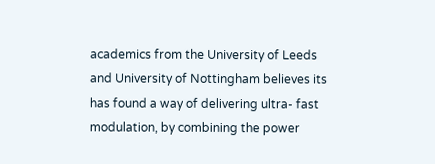academics from the University of Leeds and University of Nottingham believes its has found a way of delivering ultra- fast modulation, by combining the power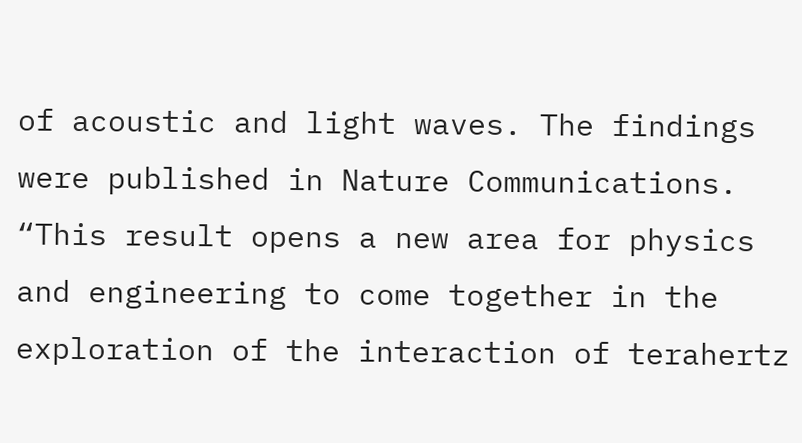of acoustic and light waves. The findings were published in Nature Communications. “This result opens a new area for physics and engineering to come together in the exploration of the interaction of terahertz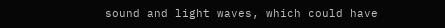sound and light waves, which could have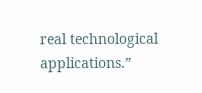real technological applications.”